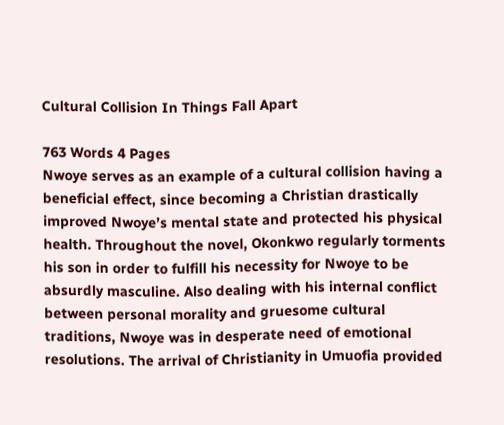Cultural Collision In Things Fall Apart

763 Words 4 Pages
Nwoye serves as an example of a cultural collision having a beneficial effect, since becoming a Christian drastically improved Nwoye’s mental state and protected his physical health. Throughout the novel, Okonkwo regularly torments his son in order to fulfill his necessity for Nwoye to be absurdly masculine. Also dealing with his internal conflict between personal morality and gruesome cultural traditions, Nwoye was in desperate need of emotional resolutions. The arrival of Christianity in Umuofia provided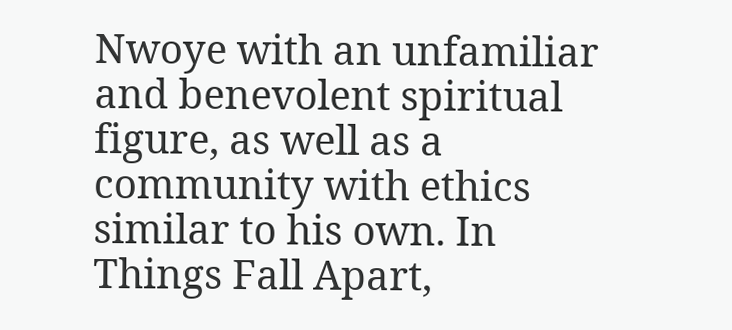Nwoye with an unfamiliar and benevolent spiritual figure, as well as a community with ethics similar to his own. In Things Fall Apart,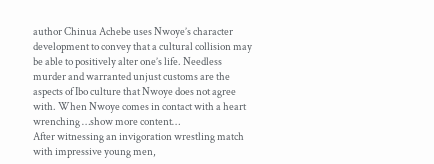author Chinua Achebe uses Nwoye’s character development to convey that a cultural collision may be able to positively alter one’s life. Needless murder and warranted unjust customs are the aspects of Ibo culture that Nwoye does not agree with. When Nwoye comes in contact with a heart wrenching …show more content…
After witnessing an invigoration wrestling match with impressive young men,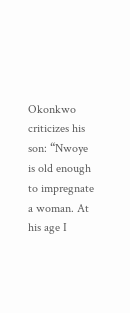Okonkwo criticizes his son: “Nwoye is old enough to impregnate a woman. At his age I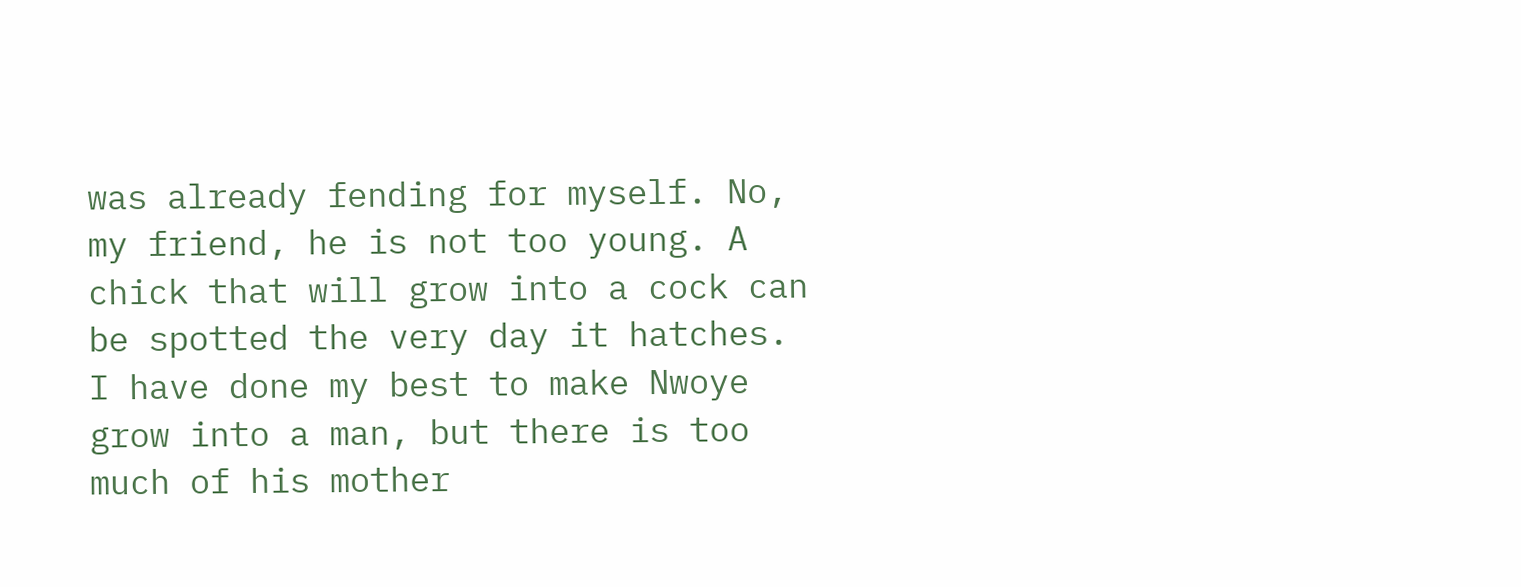was already fending for myself. No, my friend, he is not too young. A chick that will grow into a cock can be spotted the very day it hatches. I have done my best to make Nwoye grow into a man, but there is too much of his mother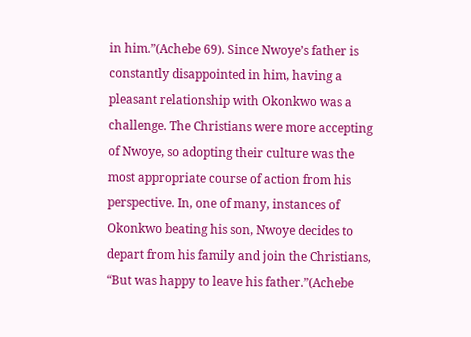in him.”(Achebe 69). Since Nwoye’s father is constantly disappointed in him, having a pleasant relationship with Okonkwo was a challenge. The Christians were more accepting of Nwoye, so adopting their culture was the most appropriate course of action from his perspective. In, one of many, instances of Okonkwo beating his son, Nwoye decides to depart from his family and join the Christians, “But was happy to leave his father.”(Achebe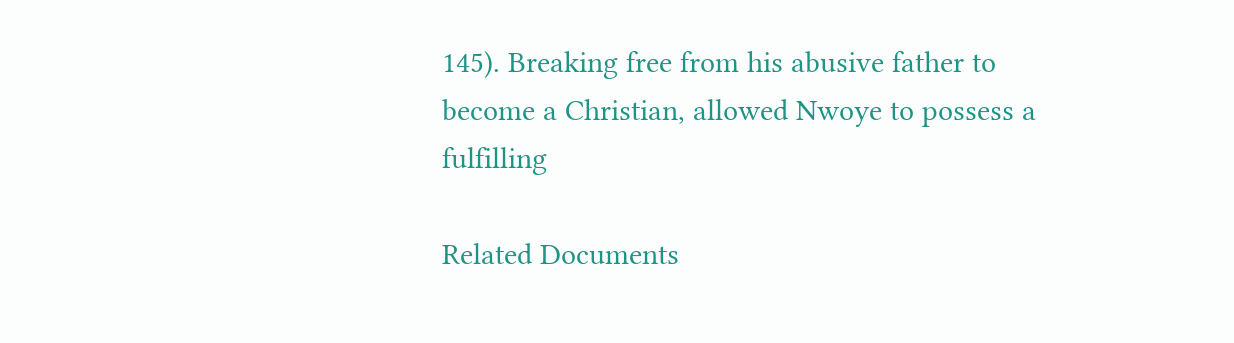145). Breaking free from his abusive father to become a Christian, allowed Nwoye to possess a fulfilling

Related Documents